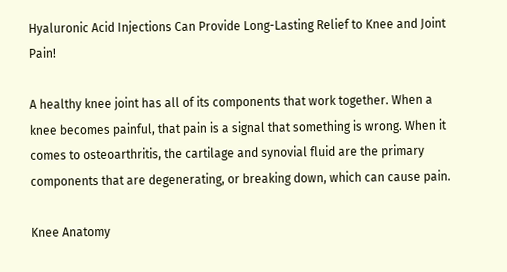Hyaluronic Acid Injections Can Provide Long-Lasting Relief to Knee and Joint Pain!

A healthy knee joint has all of its components that work together. When a knee becomes painful, that pain is a signal that something is wrong. When it comes to osteoarthritis, the cartilage and synovial fluid are the primary components that are degenerating, or breaking down, which can cause pain.

Knee Anatomy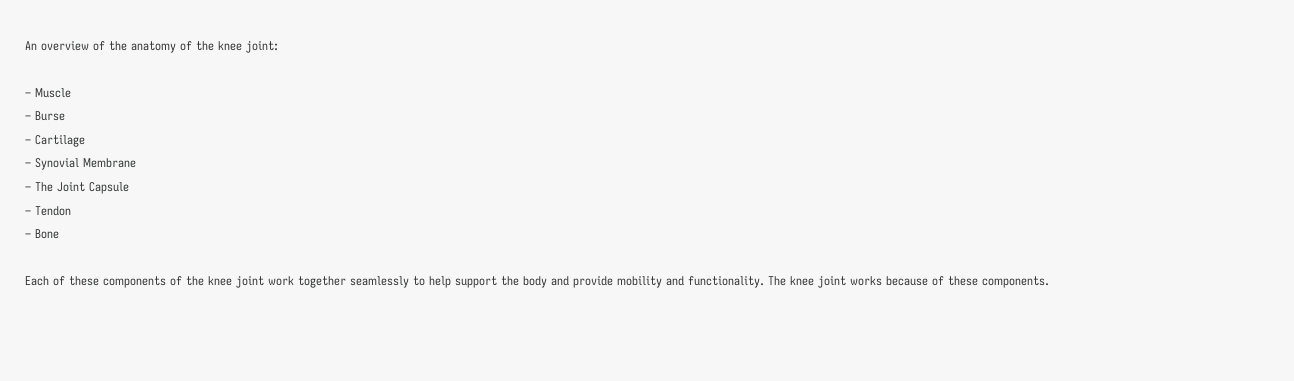An overview of the anatomy of the knee joint:

– Muscle
– Burse
– Cartilage
– Synovial Membrane
– The Joint Capsule
– Tendon
– Bone

Each of these components of the knee joint work together seamlessly to help support the body and provide mobility and functionality. The knee joint works because of these components.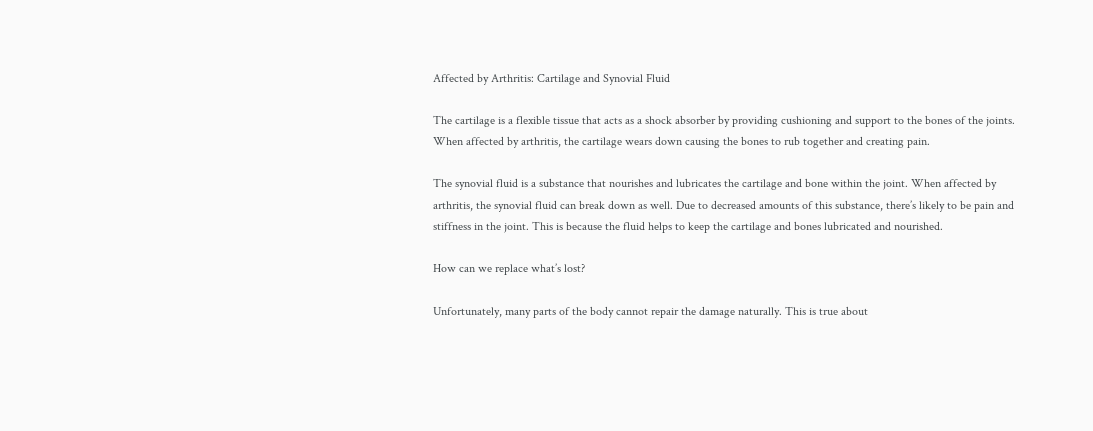Affected by Arthritis: Cartilage and Synovial Fluid

The cartilage is a flexible tissue that acts as a shock absorber by providing cushioning and support to the bones of the joints. When affected by arthritis, the cartilage wears down causing the bones to rub together and creating pain.

The synovial fluid is a substance that nourishes and lubricates the cartilage and bone within the joint. When affected by arthritis, the synovial fluid can break down as well. Due to decreased amounts of this substance, there’s likely to be pain and stiffness in the joint. This is because the fluid helps to keep the cartilage and bones lubricated and nourished.

How can we replace what’s lost?

Unfortunately, many parts of the body cannot repair the damage naturally. This is true about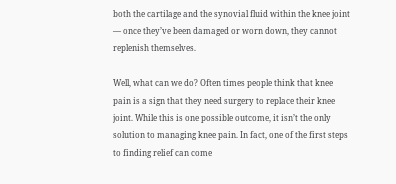both the cartilage and the synovial fluid within the knee joint — once they’ve been damaged or worn down, they cannot replenish themselves.

Well, what can we do? Often times people think that knee pain is a sign that they need surgery to replace their knee joint. While this is one possible outcome, it isn’t the only solution to managing knee pain. In fact, one of the first steps to finding relief can come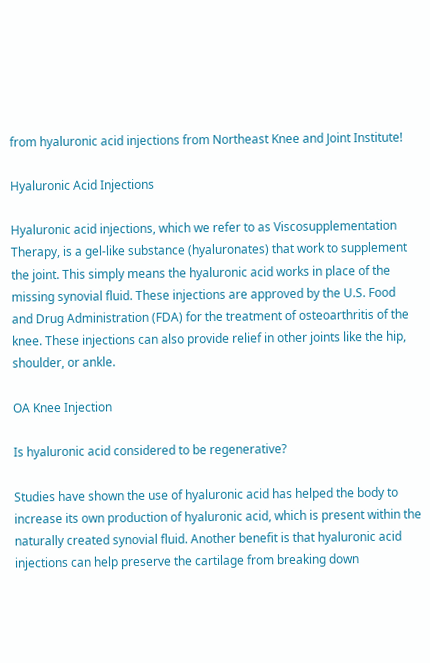from hyaluronic acid injections from Northeast Knee and Joint Institute!

Hyaluronic Acid Injections

Hyaluronic acid injections, which we refer to as Viscosupplementation Therapy, is a gel-like substance (hyaluronates) that work to supplement the joint. This simply means the hyaluronic acid works in place of the missing synovial fluid. These injections are approved by the U.S. Food and Drug Administration (FDA) for the treatment of osteoarthritis of the knee. These injections can also provide relief in other joints like the hip, shoulder, or ankle.

OA Knee Injection

Is hyaluronic acid considered to be regenerative?

Studies have shown the use of hyaluronic acid has helped the body to increase its own production of hyaluronic acid, which is present within the naturally created synovial fluid. Another benefit is that hyaluronic acid injections can help preserve the cartilage from breaking down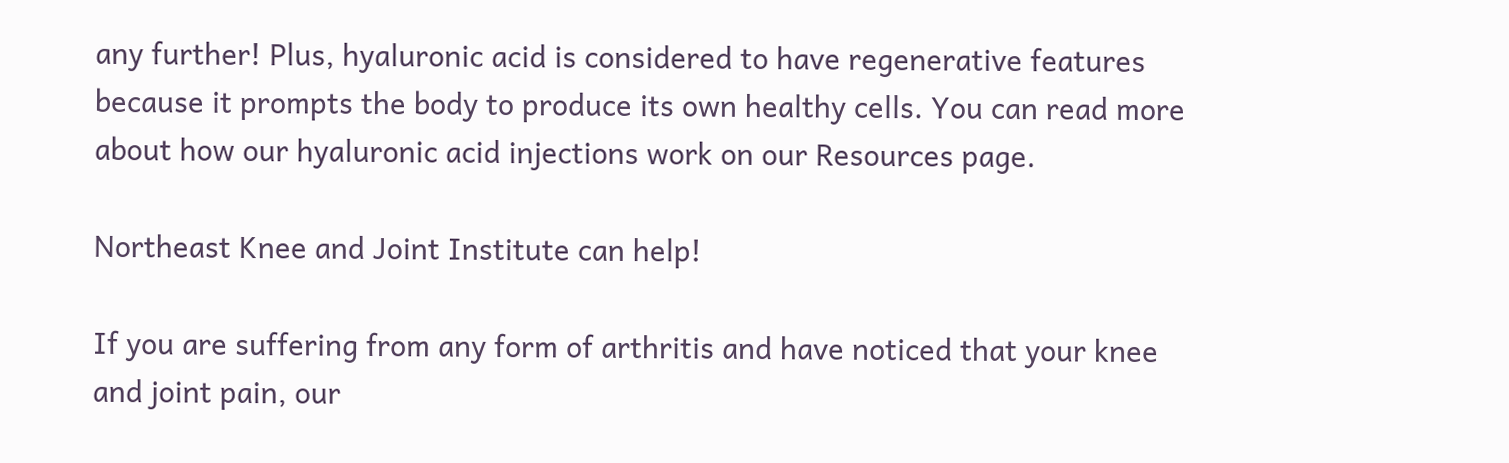any further! Plus, hyaluronic acid is considered to have regenerative features because it prompts the body to produce its own healthy cells. You can read more about how our hyaluronic acid injections work on our Resources page.

Northeast Knee and Joint Institute can help!

If you are suffering from any form of arthritis and have noticed that your knee and joint pain, our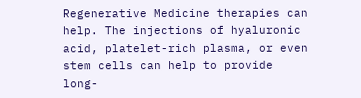Regenerative Medicine therapies can help. The injections of hyaluronic acid, platelet-rich plasma, or even stem cells can help to provide long-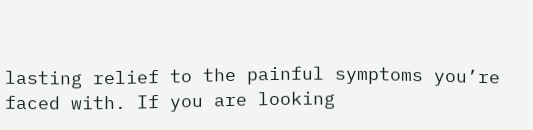lasting relief to the painful symptoms you’re faced with. If you are looking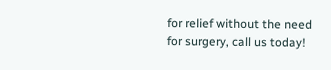for relief without the need for surgery, call us today!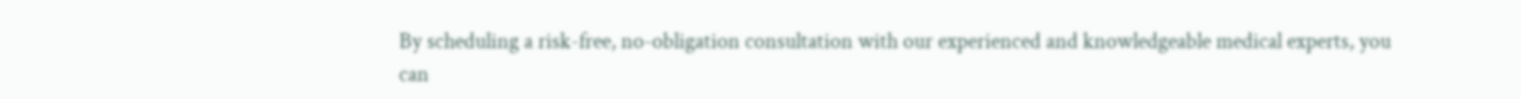By scheduling a risk-free, no-obligation consultation with our experienced and knowledgeable medical experts, you can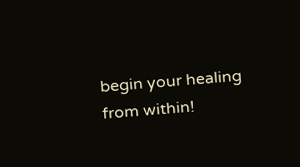begin your healing from within!